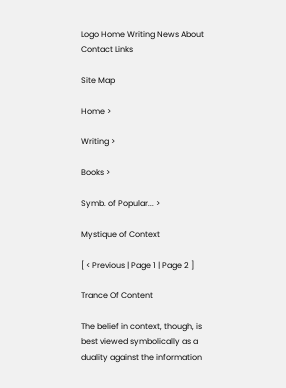Logo Home Writing News About Contact Links

Site Map

Home >

Writing >

Books >

Symb. of Popular... >

Mystique of Context

[ < Previous | Page 1 | Page 2 ]

Trance Of Content

The belief in context, though, is best viewed symbolically as a duality against the information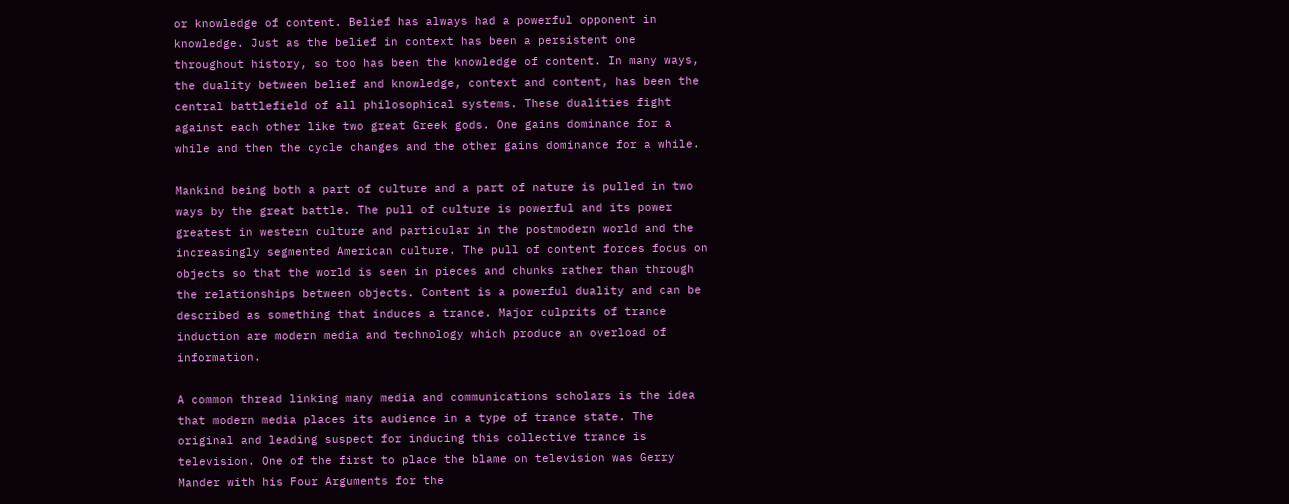or knowledge of content. Belief has always had a powerful opponent in knowledge. Just as the belief in context has been a persistent one throughout history, so too has been the knowledge of content. In many ways, the duality between belief and knowledge, context and content, has been the central battlefield of all philosophical systems. These dualities fight against each other like two great Greek gods. One gains dominance for a while and then the cycle changes and the other gains dominance for a while.

Mankind being both a part of culture and a part of nature is pulled in two ways by the great battle. The pull of culture is powerful and its power greatest in western culture and particular in the postmodern world and the increasingly segmented American culture. The pull of content forces focus on objects so that the world is seen in pieces and chunks rather than through the relationships between objects. Content is a powerful duality and can be described as something that induces a trance. Major culprits of trance induction are modern media and technology which produce an overload of information.

A common thread linking many media and communications scholars is the idea that modern media places its audience in a type of trance state. The original and leading suspect for inducing this collective trance is television. One of the first to place the blame on television was Gerry Mander with his Four Arguments for the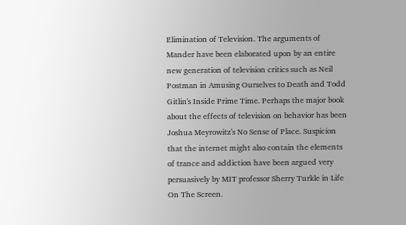Elimination of Television. The arguments of Mander have been elaborated upon by an entire new generation of television critics such as Neil Postman in Amusing Ourselves to Death and Todd Gitlin's Inside Prime Time. Perhaps the major book about the effects of television on behavior has been Joshua Meyrowitz's No Sense of Place. Suspicion that the internet might also contain the elements of trance and addiction have been argued very persuasively by MIT professor Sherry Turkle in Life On The Screen.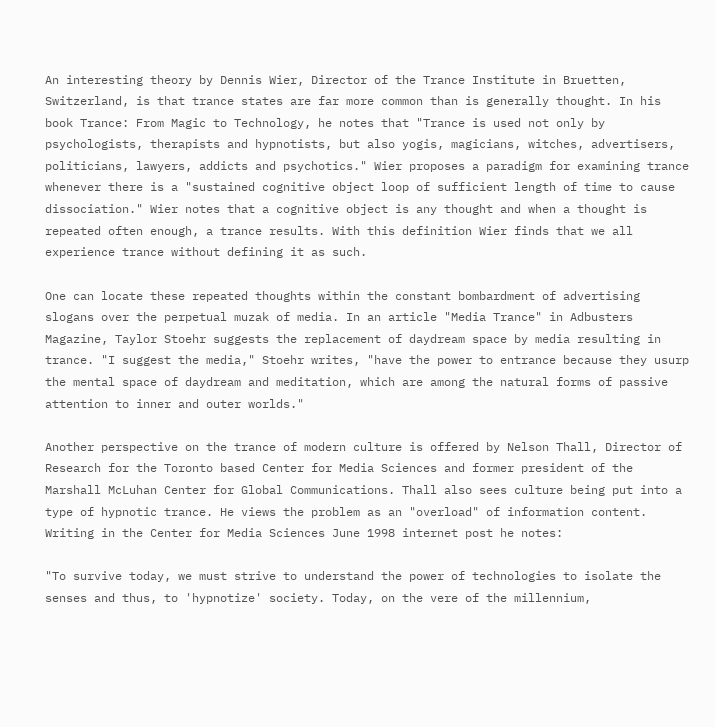An interesting theory by Dennis Wier, Director of the Trance Institute in Bruetten, Switzerland, is that trance states are far more common than is generally thought. In his book Trance: From Magic to Technology, he notes that "Trance is used not only by psychologists, therapists and hypnotists, but also yogis, magicians, witches, advertisers, politicians, lawyers, addicts and psychotics." Wier proposes a paradigm for examining trance whenever there is a "sustained cognitive object loop of sufficient length of time to cause dissociation." Wier notes that a cognitive object is any thought and when a thought is repeated often enough, a trance results. With this definition Wier finds that we all experience trance without defining it as such.

One can locate these repeated thoughts within the constant bombardment of advertising slogans over the perpetual muzak of media. In an article "Media Trance" in Adbusters Magazine, Taylor Stoehr suggests the replacement of daydream space by media resulting in trance. "I suggest the media," Stoehr writes, "have the power to entrance because they usurp the mental space of daydream and meditation, which are among the natural forms of passive attention to inner and outer worlds."

Another perspective on the trance of modern culture is offered by Nelson Thall, Director of Research for the Toronto based Center for Media Sciences and former president of the Marshall McLuhan Center for Global Communications. Thall also sees culture being put into a type of hypnotic trance. He views the problem as an "overload" of information content. Writing in the Center for Media Sciences June 1998 internet post he notes:

"To survive today, we must strive to understand the power of technologies to isolate the senses and thus, to 'hypnotize' society. Today, on the vere of the millennium,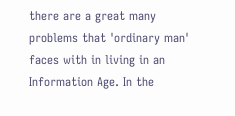there are a great many problems that 'ordinary man' faces with in living in an Information Age. In the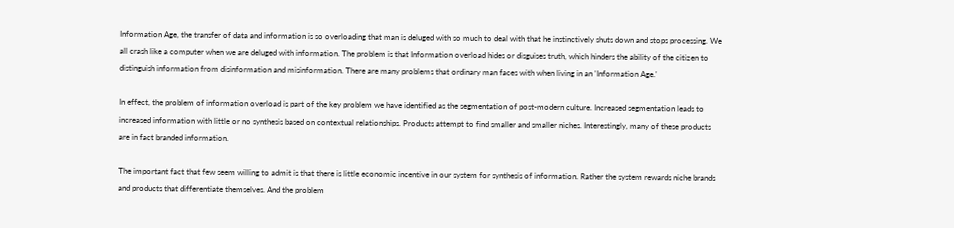Information Age, the transfer of data and information is so overloading that man is deluged with so much to deal with that he instinctively shuts down and stops processing. We all crash like a computer when we are deluged with information. The problem is that Information overload hides or disguises truth, which hinders the ability of the citizen to distinguish information from disinformation and misinformation. There are many problems that ordinary man faces with when living in an 'Information Age.'

In effect, the problem of information overload is part of the key problem we have identified as the segmentation of post-modern culture. Increased segmentation leads to increased information with little or no synthesis based on contextual relationships. Products attempt to find smaller and smaller niches. Interestingly, many of these products are in fact branded information.

The important fact that few seem willing to admit is that there is little economic incentive in our system for synthesis of information. Rather the system rewards niche brands and products that differentiate themselves. And the problem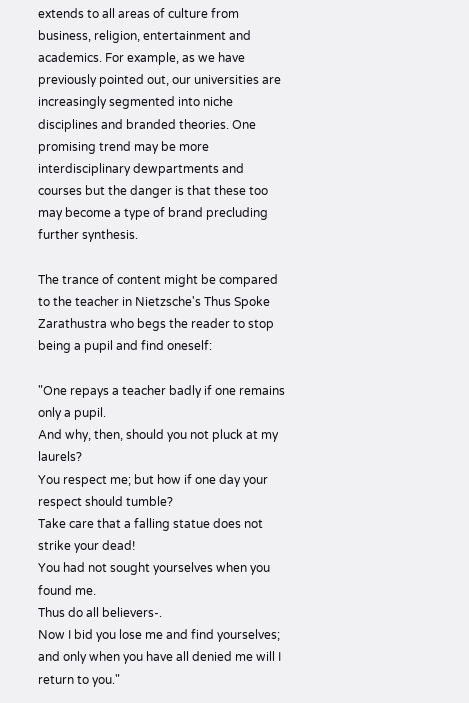extends to all areas of culture from business, religion, entertainment and academics. For example, as we have previously pointed out, our universities are increasingly segmented into niche disciplines and branded theories. One promising trend may be more interdisciplinary dewpartments and courses but the danger is that these too may become a type of brand precluding further synthesis.

The trance of content might be compared to the teacher in Nietzsche's Thus Spoke Zarathustra who begs the reader to stop being a pupil and find oneself:

"One repays a teacher badly if one remains only a pupil.
And why, then, should you not pluck at my laurels?
You respect me; but how if one day your respect should tumble?
Take care that a falling statue does not strike your dead!
You had not sought yourselves when you found me.
Thus do all believers-.
Now I bid you lose me and find yourselves;
and only when you have all denied me will I return to you."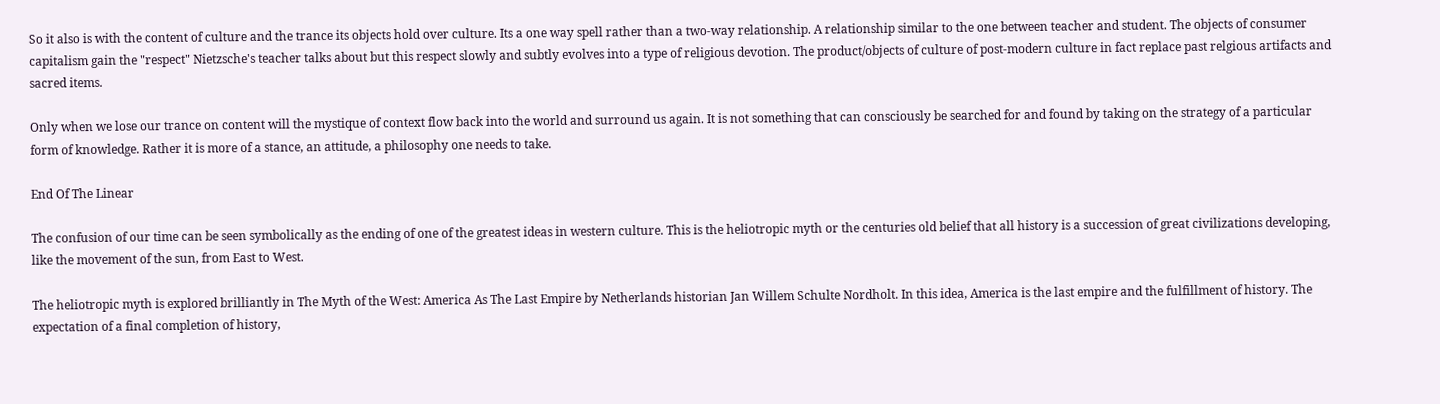So it also is with the content of culture and the trance its objects hold over culture. Its a one way spell rather than a two-way relationship. A relationship similar to the one between teacher and student. The objects of consumer capitalism gain the "respect" Nietzsche's teacher talks about but this respect slowly and subtly evolves into a type of religious devotion. The product/objects of culture of post-modern culture in fact replace past relgious artifacts and sacred items.

Only when we lose our trance on content will the mystique of context flow back into the world and surround us again. It is not something that can consciously be searched for and found by taking on the strategy of a particular form of knowledge. Rather it is more of a stance, an attitude, a philosophy one needs to take.

End Of The Linear

The confusion of our time can be seen symbolically as the ending of one of the greatest ideas in western culture. This is the heliotropic myth or the centuries old belief that all history is a succession of great civilizations developing, like the movement of the sun, from East to West.

The heliotropic myth is explored brilliantly in The Myth of the West: America As The Last Empire by Netherlands historian Jan Willem Schulte Nordholt. In this idea, America is the last empire and the fulfillment of history. The expectation of a final completion of history,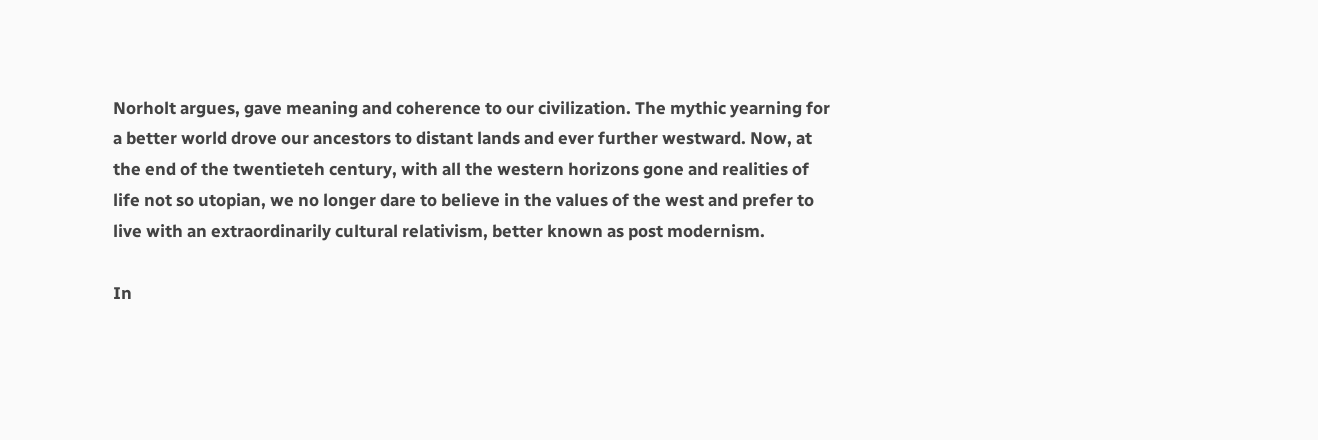Norholt argues, gave meaning and coherence to our civilization. The mythic yearning for a better world drove our ancestors to distant lands and ever further westward. Now, at the end of the twentieteh century, with all the western horizons gone and realities of life not so utopian, we no longer dare to believe in the values of the west and prefer to live with an extraordinarily cultural relativism, better known as post modernism.

In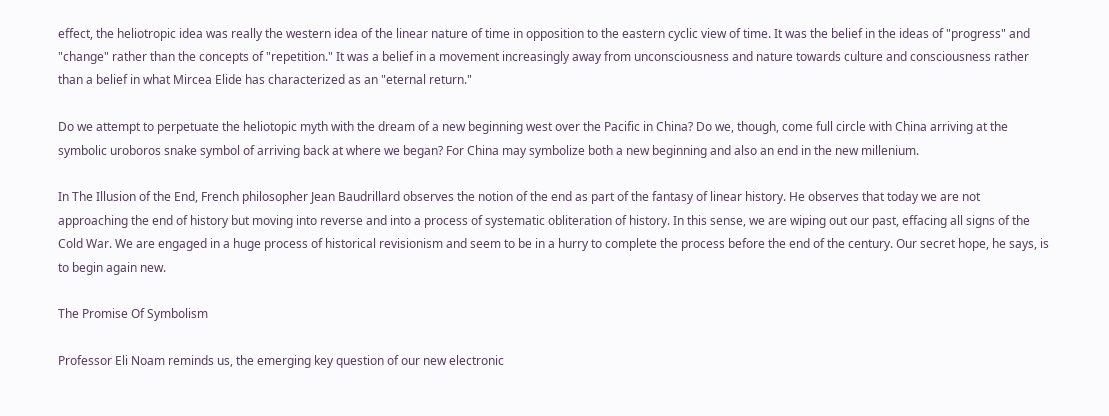effect, the heliotropic idea was really the western idea of the linear nature of time in opposition to the eastern cyclic view of time. It was the belief in the ideas of "progress" and "change" rather than the concepts of "repetition." It was a belief in a movement increasingly away from unconsciousness and nature towards culture and consciousness rather than a belief in what Mircea Elide has characterized as an "eternal return."

Do we attempt to perpetuate the heliotopic myth with the dream of a new beginning west over the Pacific in China? Do we, though, come full circle with China arriving at the symbolic uroboros snake symbol of arriving back at where we began? For China may symbolize both a new beginning and also an end in the new millenium.

In The Illusion of the End, French philosopher Jean Baudrillard observes the notion of the end as part of the fantasy of linear history. He observes that today we are not approaching the end of history but moving into reverse and into a process of systematic obliteration of history. In this sense, we are wiping out our past, effacing all signs of the Cold War. We are engaged in a huge process of historical revisionism and seem to be in a hurry to complete the process before the end of the century. Our secret hope, he says, is to begin again new.

The Promise Of Symbolism

Professor Eli Noam reminds us, the emerging key question of our new electronic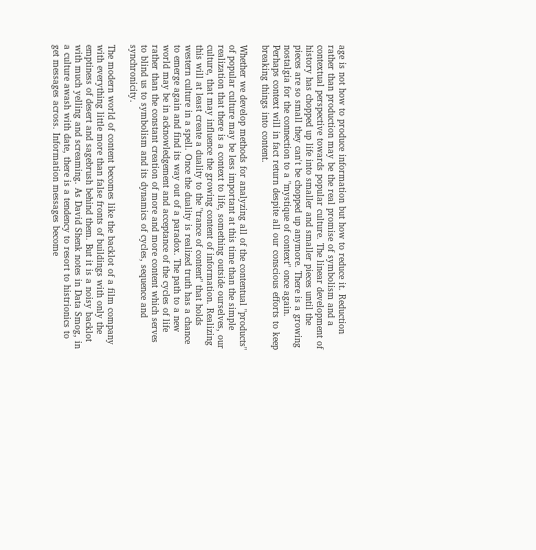age is not how to produce information but how to reduce it. Reduction rather than production may be the real promise of symbolism and a contextual perspective towards popular culture. The linear development of history has chopped up life into smaller and smaller pieces until the pieces are so small they can't be chopped up anymore. There is a growing nostalgia for the connection to a "mystique of context" once again. Perhaps context will in fact return despite all our conscious efforts to keep breaking things into content.

Whether we develop methods for analyzing all of the contentual "products" of popular culture may be less important at this time than the simple realization that there is a context to life, something outside ourselves, our culture, that may influence the growing content of information. Realizing this will at least create a duality to the "trance of content" that holds western culture in a spell. Once the duality is realized truth has a chance to emerge again and find its way out of a paradox. The path to a new world may be in acknowledgement and acceptance of the cycles of life rather than the constant creation of more and more content which serves to blind us to symbolism and its dynamics of cycles, sequence and synchronicity.

The modern world of content becomes like the backlot of a film company with everything little more than false fronts of buildings with only the emptiness of desert and sagebrush behind them. But it is a noisy backlot with much yelling and screaming. As David Shenk notes in Data Smog, in a culture awash with date, there is a tendency to resort to histrionics to get messages across. Information messages become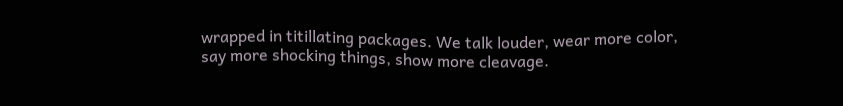wrapped in titillating packages. We talk louder, wear more color, say more shocking things, show more cleavage.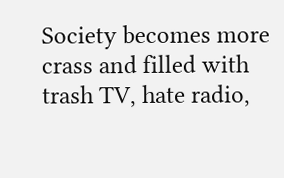Society becomes more crass and filled with trash TV, hate radio,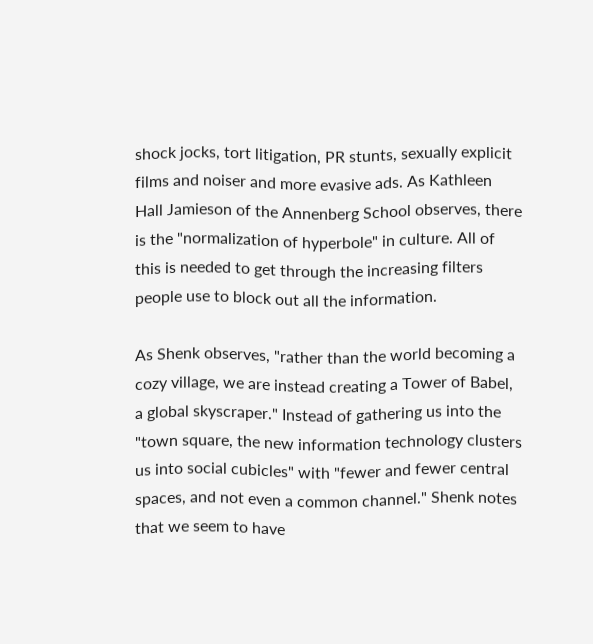shock jocks, tort litigation, PR stunts, sexually explicit films and noiser and more evasive ads. As Kathleen Hall Jamieson of the Annenberg School observes, there is the "normalization of hyperbole" in culture. All of this is needed to get through the increasing filters people use to block out all the information.

As Shenk observes, "rather than the world becoming a cozy village, we are instead creating a Tower of Babel, a global skyscraper." Instead of gathering us into the "town square, the new information technology clusters us into social cubicles" with "fewer and fewer central spaces, and not even a common channel." Shenk notes that we seem to have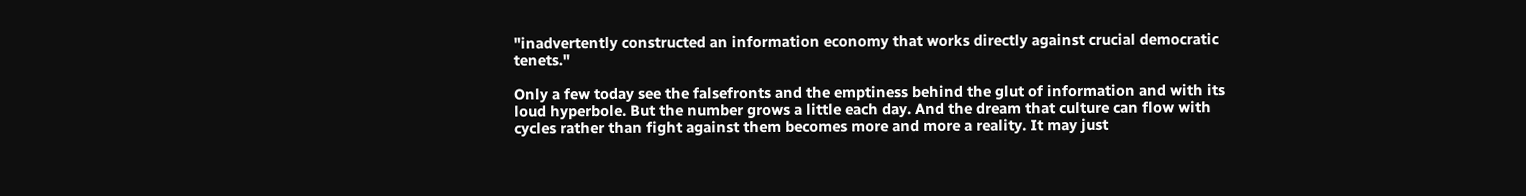"inadvertently constructed an information economy that works directly against crucial democratic tenets."

Only a few today see the falsefronts and the emptiness behind the glut of information and with its loud hyperbole. But the number grows a little each day. And the dream that culture can flow with cycles rather than fight against them becomes more and more a reality. It may just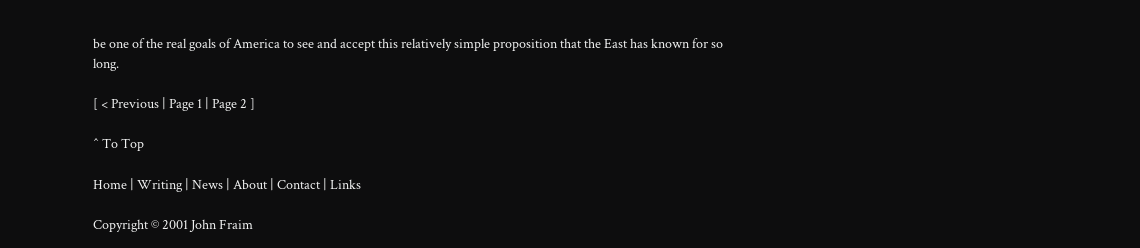be one of the real goals of America to see and accept this relatively simple proposition that the East has known for so long.

[ < Previous | Page 1 | Page 2 ]

^ To Top

Home | Writing | News | About | Contact | Links

Copyright © 2001 John Fraim